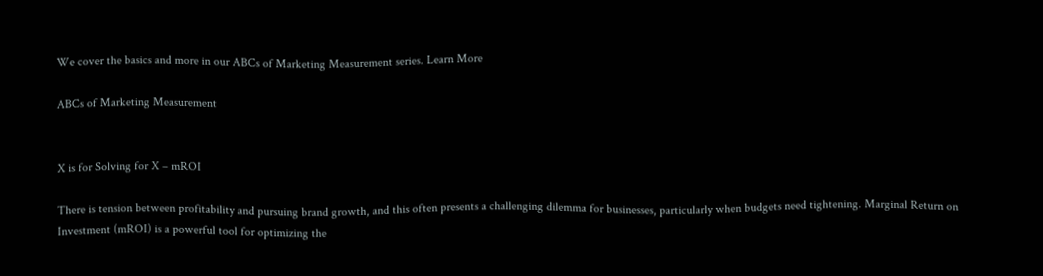We cover the basics and more in our ABCs of Marketing Measurement series. Learn More

ABCs of Marketing Measurement


X is for Solving for X – mROI

There is tension between profitability and pursuing brand growth, and this often presents a challenging dilemma for businesses, particularly when budgets need tightening. Marginal Return on Investment (mROI) is a powerful tool for optimizing the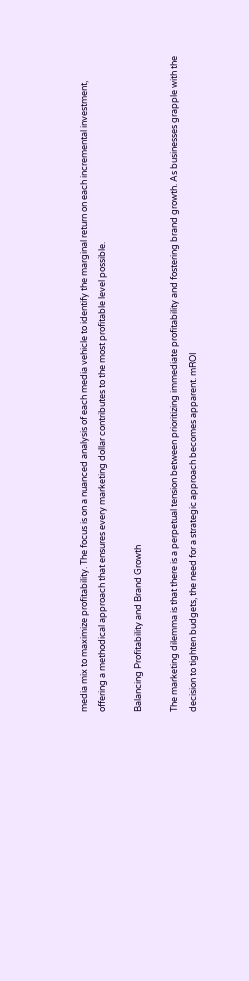media mix to maximize profitability. The focus is on a nuanced analysis of each media vehicle to identify the marginal return on each incremental investment, offering a methodical approach that ensures every marketing dollar contributes to the most profitable level possible.

Balancing Profitability and Brand Growth

The marketing dilemma is that there is a perpetual tension between prioritizing immediate profitability and fostering brand growth. As businesses grapple with the decision to tighten budgets, the need for a strategic approach becomes apparent. mROI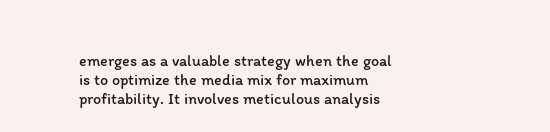emerges as a valuable strategy when the goal is to optimize the media mix for maximum profitability. It involves meticulous analysis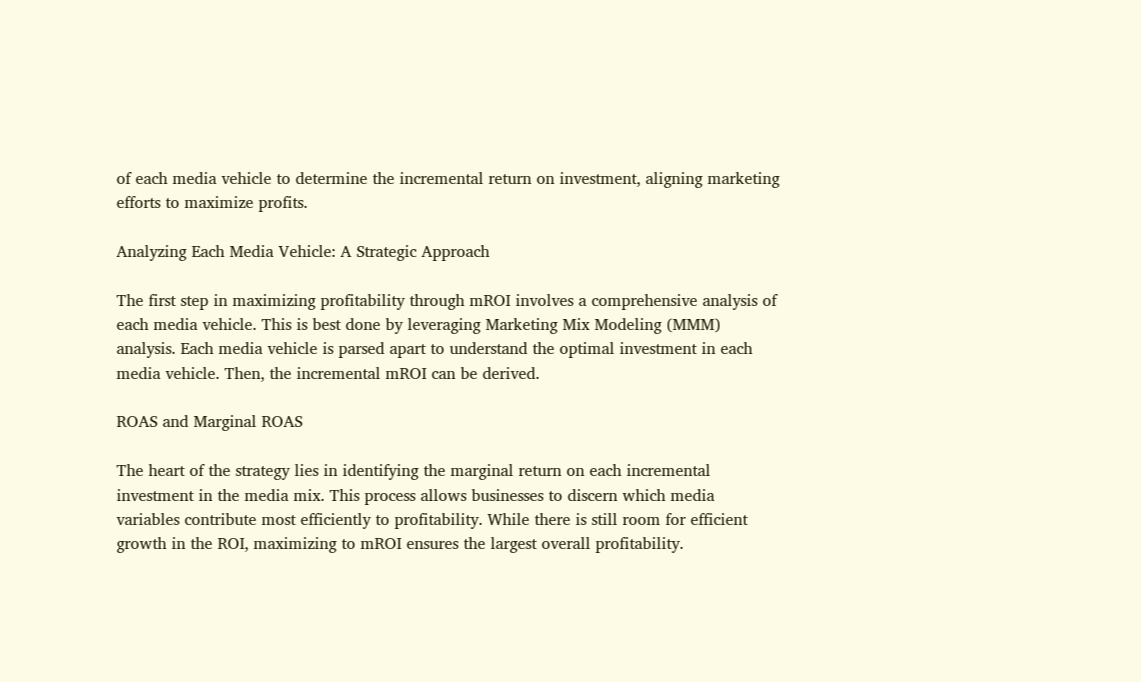of each media vehicle to determine the incremental return on investment, aligning marketing efforts to maximize profits.

Analyzing Each Media Vehicle: A Strategic Approach

The first step in maximizing profitability through mROI involves a comprehensive analysis of each media vehicle. This is best done by leveraging Marketing Mix Modeling (MMM) analysis. Each media vehicle is parsed apart to understand the optimal investment in each media vehicle. Then, the incremental mROI can be derived.

ROAS and Marginal ROAS

The heart of the strategy lies in identifying the marginal return on each incremental investment in the media mix. This process allows businesses to discern which media variables contribute most efficiently to profitability. While there is still room for efficient growth in the ROI, maximizing to mROI ensures the largest overall profitability.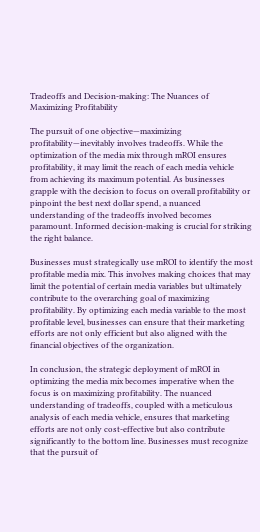Tradeoffs and Decision-making: The Nuances of Maximizing Profitability

The pursuit of one objective—maximizing profitability—inevitably involves tradeoffs. While the optimization of the media mix through mROI ensures profitability, it may limit the reach of each media vehicle from achieving its maximum potential. As businesses grapple with the decision to focus on overall profitability or pinpoint the best next dollar spend, a nuanced understanding of the tradeoffs involved becomes paramount. Informed decision-making is crucial for striking the right balance.

Businesses must strategically use mROI to identify the most profitable media mix. This involves making choices that may limit the potential of certain media variables but ultimately contribute to the overarching goal of maximizing profitability. By optimizing each media variable to the most profitable level, businesses can ensure that their marketing efforts are not only efficient but also aligned with the financial objectives of the organization.

In conclusion, the strategic deployment of mROI in optimizing the media mix becomes imperative when the focus is on maximizing profitability. The nuanced understanding of tradeoffs, coupled with a meticulous analysis of each media vehicle, ensures that marketing efforts are not only cost-effective but also contribute significantly to the bottom line. Businesses must recognize that the pursuit of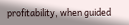profitability, when guided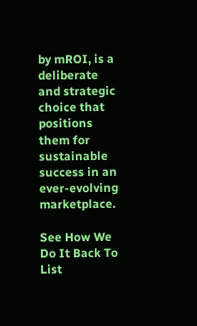by mROI, is a deliberate and strategic choice that positions them for sustainable success in an ever-evolving marketplace.

See How We Do It Back To List